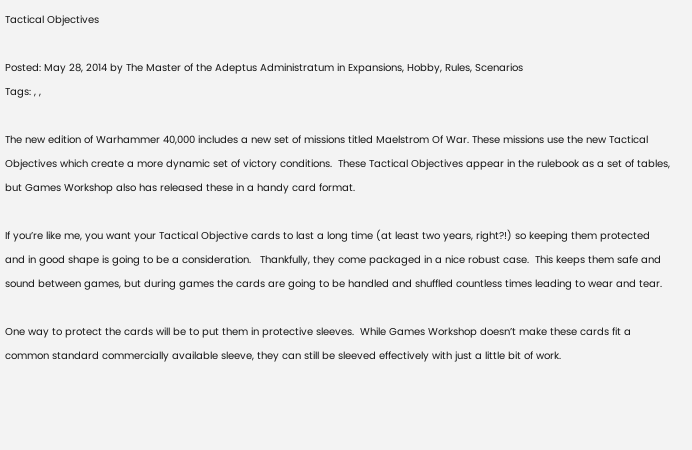Tactical Objectives

Posted: May 28, 2014 by The Master of the Adeptus Administratum in Expansions, Hobby, Rules, Scenarios
Tags: , ,

The new edition of Warhammer 40,000 includes a new set of missions titled Maelstrom Of War. These missions use the new Tactical Objectives which create a more dynamic set of victory conditions.  These Tactical Objectives appear in the rulebook as a set of tables, but Games Workshop also has released these in a handy card format.

If you’re like me, you want your Tactical Objective cards to last a long time (at least two years, right?!) so keeping them protected and in good shape is going to be a consideration.   Thankfully, they come packaged in a nice robust case.  This keeps them safe and sound between games, but during games the cards are going to be handled and shuffled countless times leading to wear and tear.

One way to protect the cards will be to put them in protective sleeves.  While Games Workshop doesn’t make these cards fit a common standard commercially available sleeve, they can still be sleeved effectively with just a little bit of work.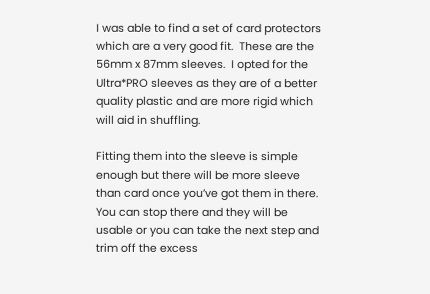I was able to find a set of card protectors which are a very good fit.  These are the 56mm x 87mm sleeves.  I opted for the Ultra*PRO sleeves as they are of a better quality plastic and are more rigid which will aid in shuffling.

Fitting them into the sleeve is simple enough but there will be more sleeve than card once you’ve got them in there.  You can stop there and they will be usable or you can take the next step and trim off the excess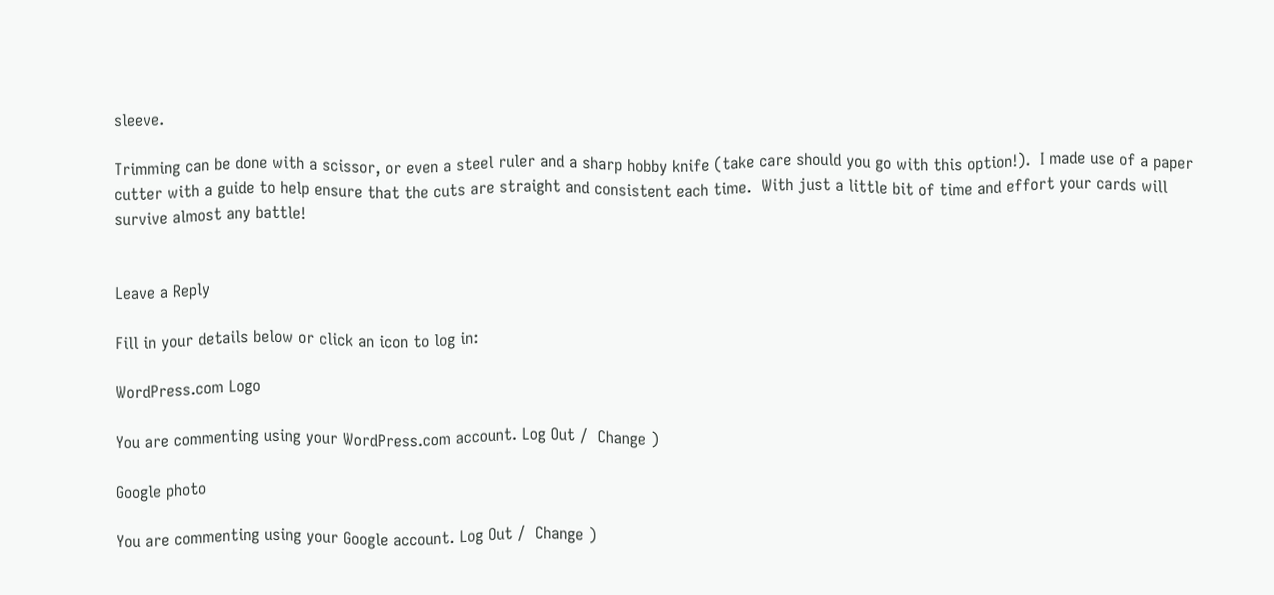sleeve.

Trimming can be done with a scissor, or even a steel ruler and a sharp hobby knife (take care should you go with this option!).  I made use of a paper cutter with a guide to help ensure that the cuts are straight and consistent each time.  With just a little bit of time and effort your cards will survive almost any battle!


Leave a Reply

Fill in your details below or click an icon to log in:

WordPress.com Logo

You are commenting using your WordPress.com account. Log Out /  Change )

Google photo

You are commenting using your Google account. Log Out /  Change )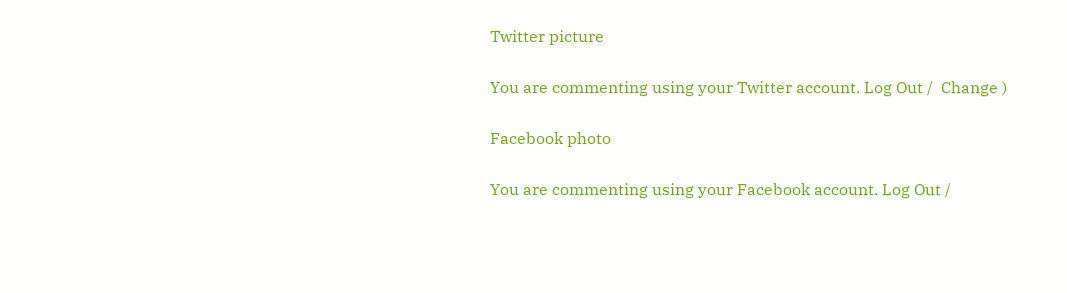Twitter picture

You are commenting using your Twitter account. Log Out /  Change )

Facebook photo

You are commenting using your Facebook account. Log Out /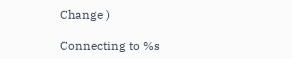Change )

Connecting to %s